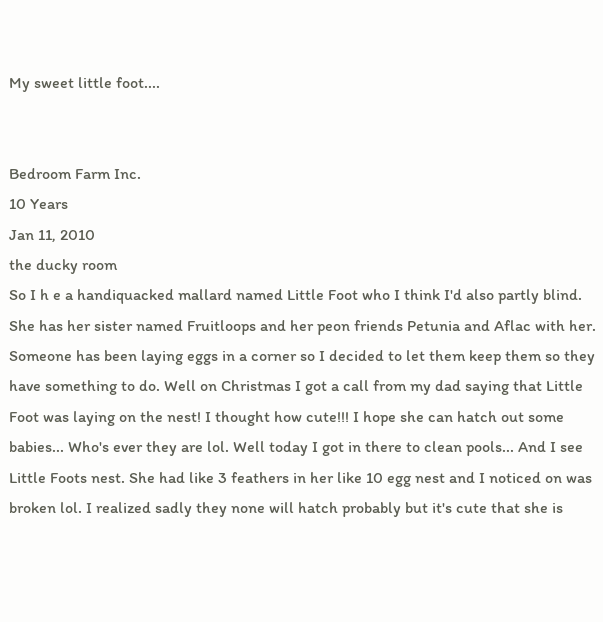My sweet little foot....


Bedroom Farm Inc.
10 Years
Jan 11, 2010
the ducky room
So I h e a handiquacked mallard named Little Foot who I think I'd also partly blind. She has her sister named Fruitloops and her peon friends Petunia and Aflac with her. Someone has been laying eggs in a corner so I decided to let them keep them so they have something to do. Well on Christmas I got a call from my dad saying that Little Foot was laying on the nest! I thought how cute!!! I hope she can hatch out some babies... Who's ever they are lol. Well today I got in there to clean pools... And I see Little Foots nest. She had like 3 feathers in her like 10 egg nest and I noticed on was broken lol. I realized sadly they none will hatch probably but it's cute that she is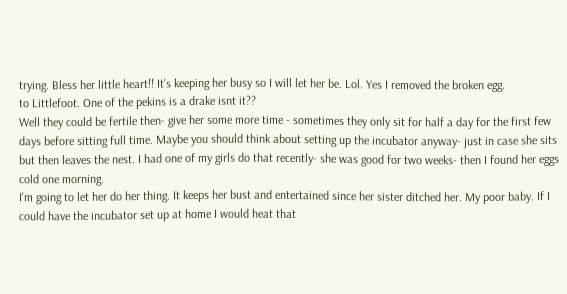trying. Bless her little heart!! It's keeping her busy so I will let her be. Lol. Yes I removed the broken egg.
to Littlefoot. One of the pekins is a drake isnt it??
Well they could be fertile then- give her some more time - sometimes they only sit for half a day for the first few days before sitting full time. Maybe you should think about setting up the incubator anyway- just in case she sits but then leaves the nest. I had one of my girls do that recently- she was good for two weeks- then I found her eggs cold one morning.
I'm going to let her do her thing. It keeps her bust and entertained since her sister ditched her. My poor baby. If I could have the incubator set up at home I would heat that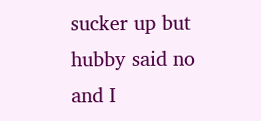sucker up but hubby said no and I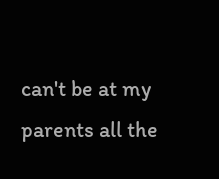can't be at my parents all the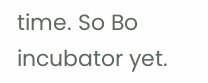time. So Bo incubator yet.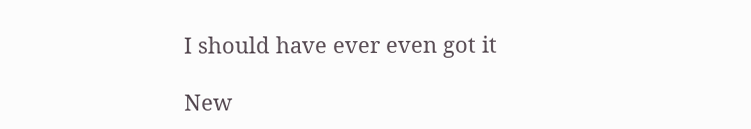I should have ever even got it

New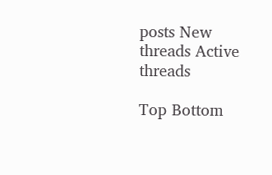posts New threads Active threads

Top Bottom